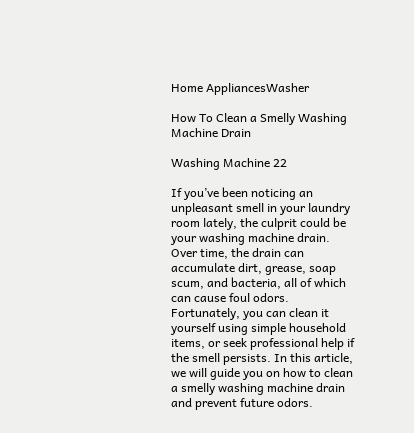Home AppliancesWasher

How To Clean a Smelly Washing Machine Drain

Washing Machine 22

If you’ve been noticing an unpleasant smell in your laundry room lately, the culprit could be your washing machine drain. Over time, the drain can accumulate dirt, grease, soap scum, and bacteria, all of which can cause foul odors. Fortunately, you can clean it yourself using simple household items, or seek professional help if the smell persists. In this article, we will guide you on how to clean a smelly washing machine drain and prevent future odors.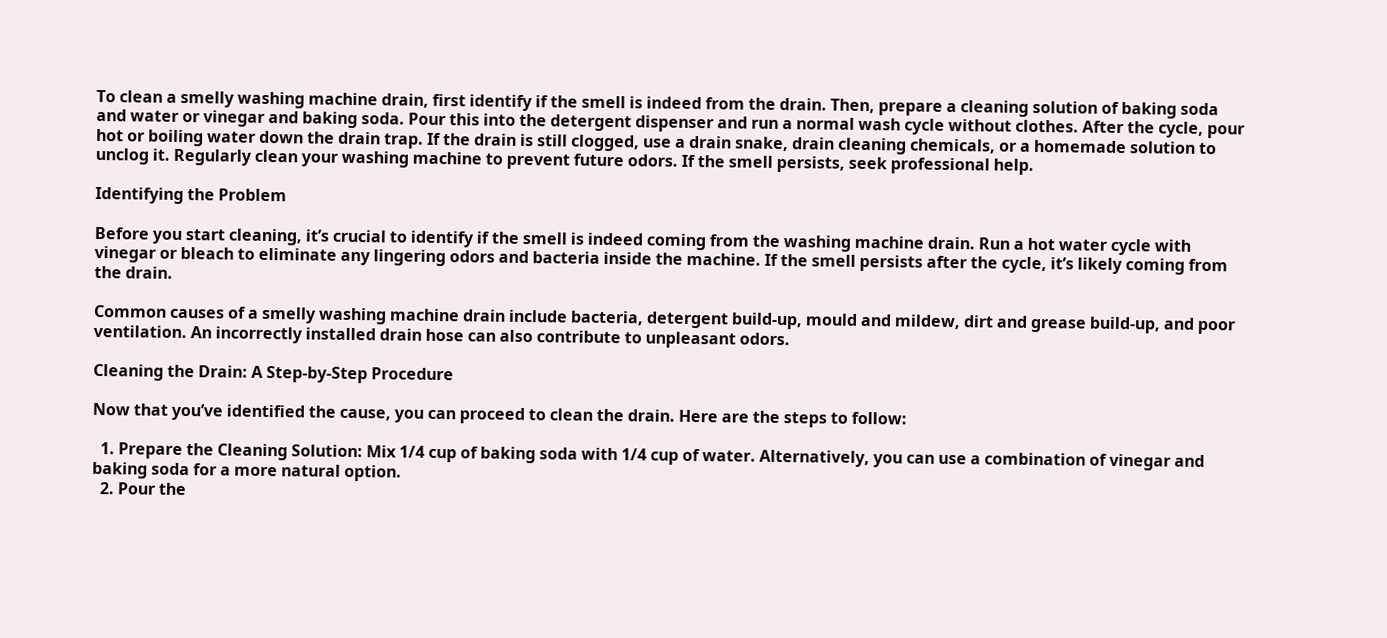To clean a smelly washing machine drain, first identify if the smell is indeed from the drain. Then, prepare a cleaning solution of baking soda and water or vinegar and baking soda. Pour this into the detergent dispenser and run a normal wash cycle without clothes. After the cycle, pour hot or boiling water down the drain trap. If the drain is still clogged, use a drain snake, drain cleaning chemicals, or a homemade solution to unclog it. Regularly clean your washing machine to prevent future odors. If the smell persists, seek professional help.

Identifying the Problem

Before you start cleaning, it’s crucial to identify if the smell is indeed coming from the washing machine drain. Run a hot water cycle with vinegar or bleach to eliminate any lingering odors and bacteria inside the machine. If the smell persists after the cycle, it’s likely coming from the drain.

Common causes of a smelly washing machine drain include bacteria, detergent build-up, mould and mildew, dirt and grease build-up, and poor ventilation. An incorrectly installed drain hose can also contribute to unpleasant odors.

Cleaning the Drain: A Step-by-Step Procedure

Now that you’ve identified the cause, you can proceed to clean the drain. Here are the steps to follow:

  1. Prepare the Cleaning Solution: Mix 1/4 cup of baking soda with 1/4 cup of water. Alternatively, you can use a combination of vinegar and baking soda for a more natural option.
  2. Pour the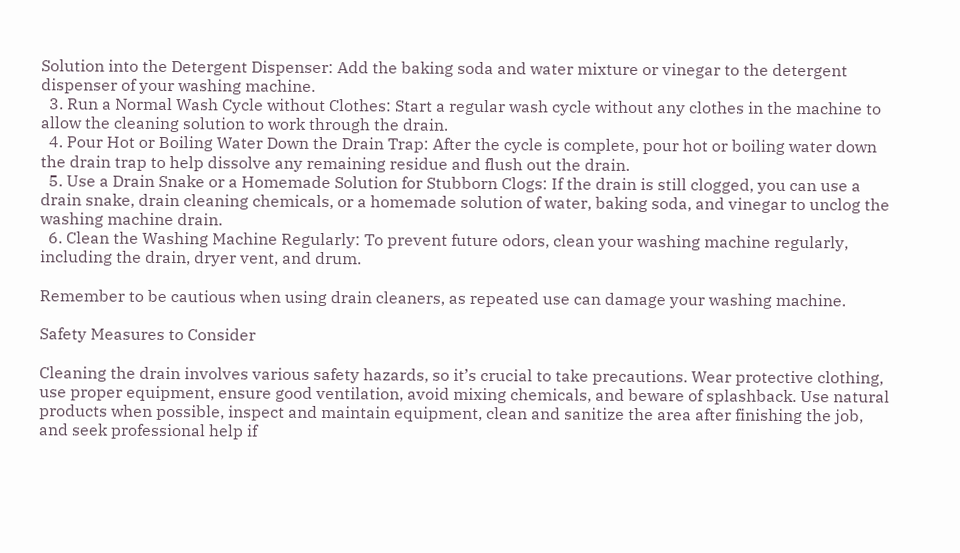Solution into the Detergent Dispenser: Add the baking soda and water mixture or vinegar to the detergent dispenser of your washing machine.
  3. Run a Normal Wash Cycle without Clothes: Start a regular wash cycle without any clothes in the machine to allow the cleaning solution to work through the drain.
  4. Pour Hot or Boiling Water Down the Drain Trap: After the cycle is complete, pour hot or boiling water down the drain trap to help dissolve any remaining residue and flush out the drain.
  5. Use a Drain Snake or a Homemade Solution for Stubborn Clogs: If the drain is still clogged, you can use a drain snake, drain cleaning chemicals, or a homemade solution of water, baking soda, and vinegar to unclog the washing machine drain.
  6. Clean the Washing Machine Regularly: To prevent future odors, clean your washing machine regularly, including the drain, dryer vent, and drum.

Remember to be cautious when using drain cleaners, as repeated use can damage your washing machine.

Safety Measures to Consider

Cleaning the drain involves various safety hazards, so it’s crucial to take precautions. Wear protective clothing, use proper equipment, ensure good ventilation, avoid mixing chemicals, and beware of splashback. Use natural products when possible, inspect and maintain equipment, clean and sanitize the area after finishing the job, and seek professional help if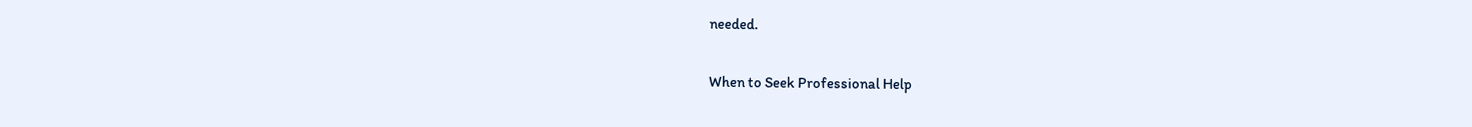needed.

When to Seek Professional Help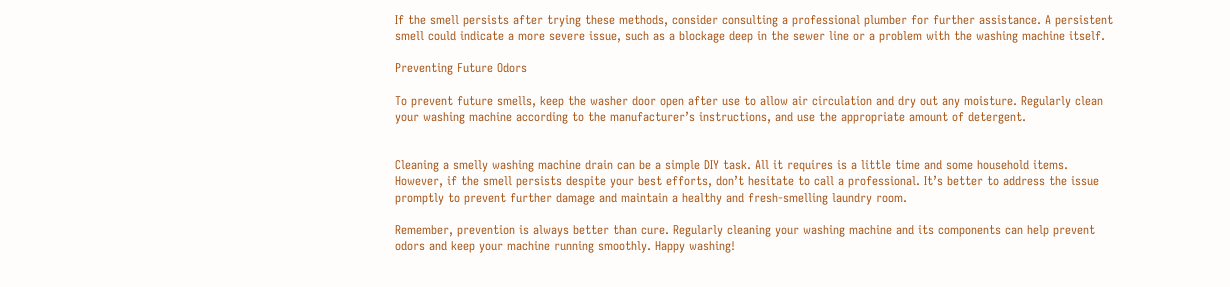If the smell persists after trying these methods, consider consulting a professional plumber for further assistance. A persistent smell could indicate a more severe issue, such as a blockage deep in the sewer line or a problem with the washing machine itself.

Preventing Future Odors

To prevent future smells, keep the washer door open after use to allow air circulation and dry out any moisture. Regularly clean your washing machine according to the manufacturer’s instructions, and use the appropriate amount of detergent.


Cleaning a smelly washing machine drain can be a simple DIY task. All it requires is a little time and some household items. However, if the smell persists despite your best efforts, don’t hesitate to call a professional. It’s better to address the issue promptly to prevent further damage and maintain a healthy and fresh-smelling laundry room.

Remember, prevention is always better than cure. Regularly cleaning your washing machine and its components can help prevent odors and keep your machine running smoothly. Happy washing!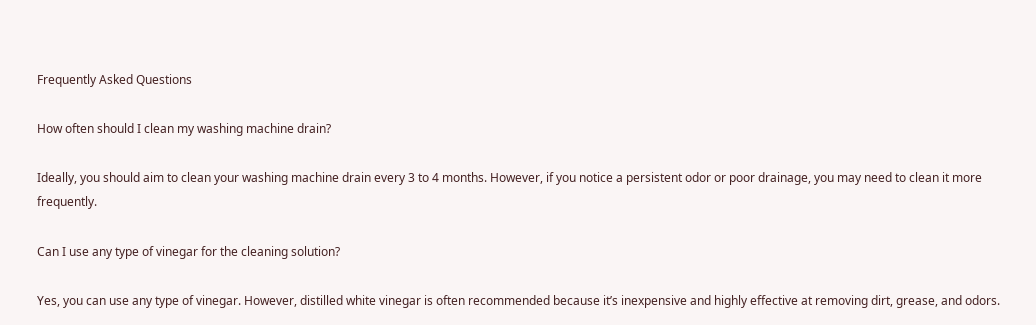Frequently Asked Questions

How often should I clean my washing machine drain?

Ideally, you should aim to clean your washing machine drain every 3 to 4 months. However, if you notice a persistent odor or poor drainage, you may need to clean it more frequently.

Can I use any type of vinegar for the cleaning solution?

Yes, you can use any type of vinegar. However, distilled white vinegar is often recommended because it’s inexpensive and highly effective at removing dirt, grease, and odors.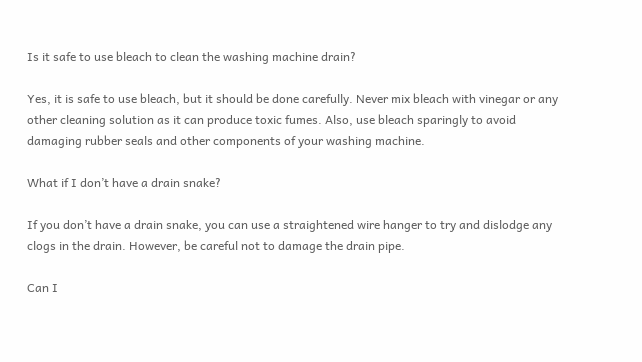Is it safe to use bleach to clean the washing machine drain?

Yes, it is safe to use bleach, but it should be done carefully. Never mix bleach with vinegar or any other cleaning solution as it can produce toxic fumes. Also, use bleach sparingly to avoid damaging rubber seals and other components of your washing machine.

What if I don’t have a drain snake?

If you don’t have a drain snake, you can use a straightened wire hanger to try and dislodge any clogs in the drain. However, be careful not to damage the drain pipe.

Can I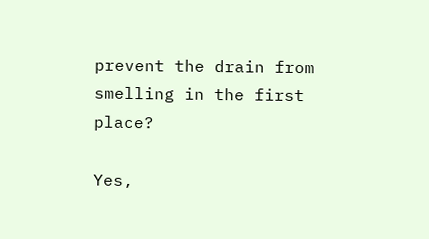prevent the drain from smelling in the first place?

Yes,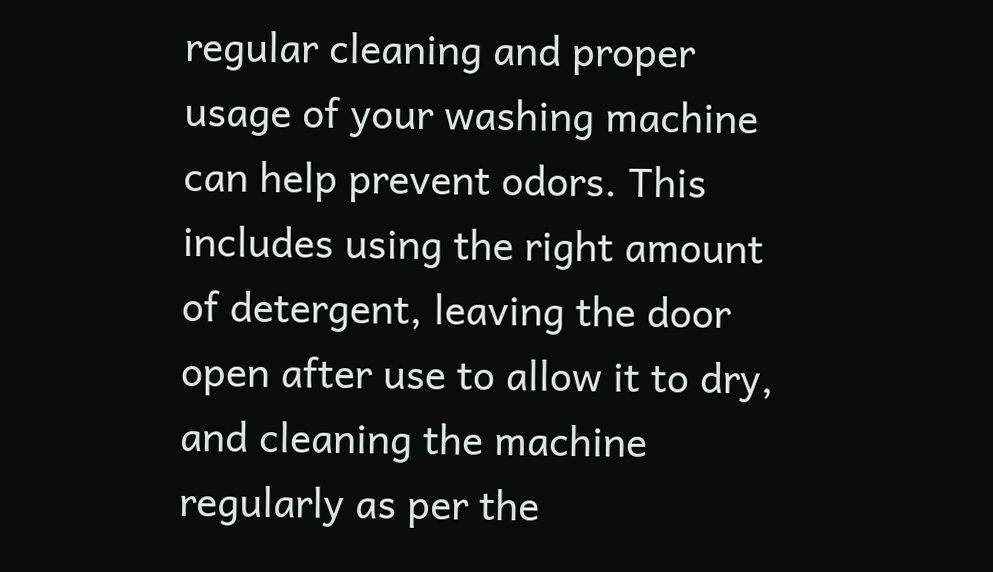regular cleaning and proper usage of your washing machine can help prevent odors. This includes using the right amount of detergent, leaving the door open after use to allow it to dry, and cleaning the machine regularly as per the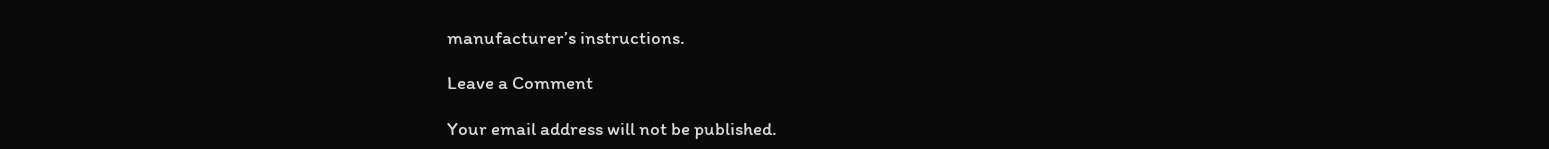manufacturer’s instructions.

Leave a Comment

Your email address will not be published.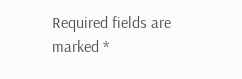Required fields are marked *